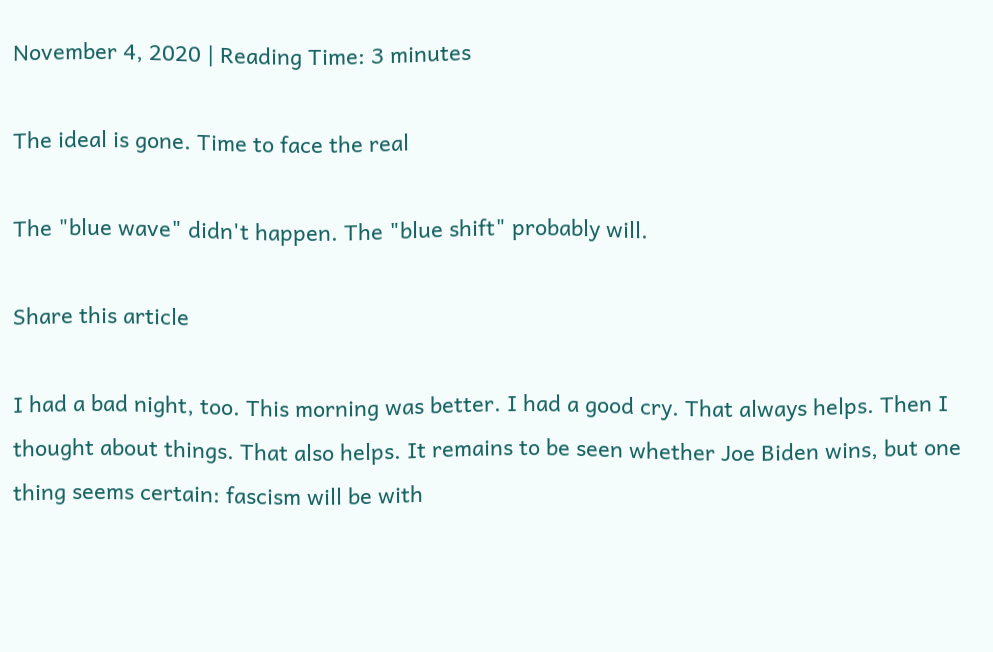November 4, 2020 | Reading Time: 3 minutes

The ideal is gone. Time to face the real

The "blue wave" didn't happen. The "blue shift" probably will.

Share this article

I had a bad night, too. This morning was better. I had a good cry. That always helps. Then I thought about things. That also helps. It remains to be seen whether Joe Biden wins, but one thing seems certain: fascism will be with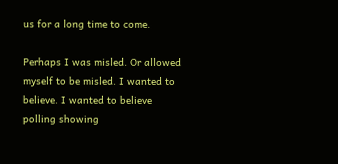us for a long time to come.

Perhaps I was misled. Or allowed myself to be misled. I wanted to believe. I wanted to believe polling showing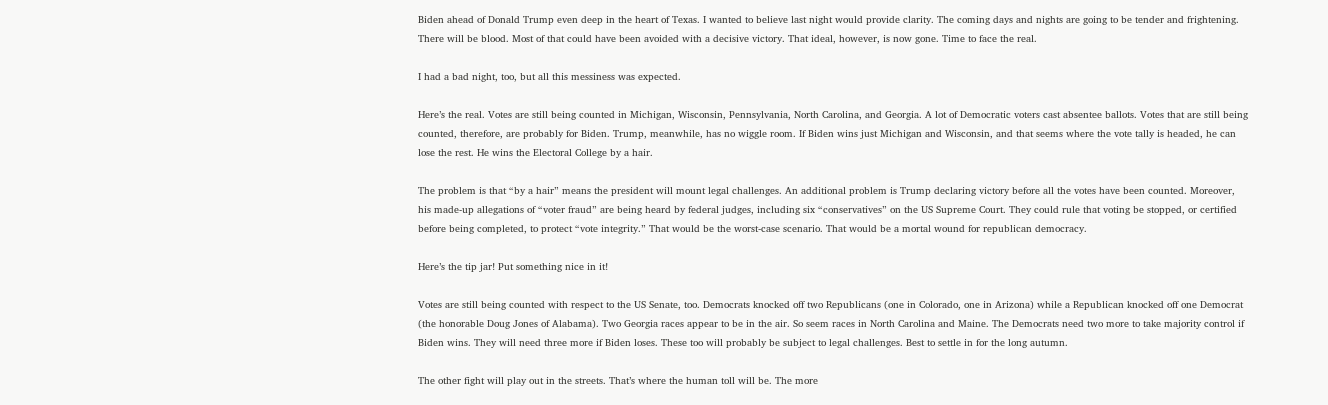Biden ahead of Donald Trump even deep in the heart of Texas. I wanted to believe last night would provide clarity. The coming days and nights are going to be tender and frightening. There will be blood. Most of that could have been avoided with a decisive victory. That ideal, however, is now gone. Time to face the real.

I had a bad night, too, but all this messiness was expected.

Here’s the real. Votes are still being counted in Michigan, Wisconsin, Pennsylvania, North Carolina, and Georgia. A lot of Democratic voters cast absentee ballots. Votes that are still being counted, therefore, are probably for Biden. Trump, meanwhile, has no wiggle room. If Biden wins just Michigan and Wisconsin, and that seems where the vote tally is headed, he can lose the rest. He wins the Electoral College by a hair.

The problem is that “by a hair” means the president will mount legal challenges. An additional problem is Trump declaring victory before all the votes have been counted. Moreover, his made-up allegations of “voter fraud” are being heard by federal judges, including six “conservatives” on the US Supreme Court. They could rule that voting be stopped, or certified before being completed, to protect “vote integrity.” That would be the worst-case scenario. That would be a mortal wound for republican democracy.

Here’s the tip jar! Put something nice in it!

Votes are still being counted with respect to the US Senate, too. Democrats knocked off two Republicans (one in Colorado, one in Arizona) while a Republican knocked off one Democrat (the honorable Doug Jones of Alabama). Two Georgia races appear to be in the air. So seem races in North Carolina and Maine. The Democrats need two more to take majority control if Biden wins. They will need three more if Biden loses. These too will probably be subject to legal challenges. Best to settle in for the long autumn.

The other fight will play out in the streets. That’s where the human toll will be. The more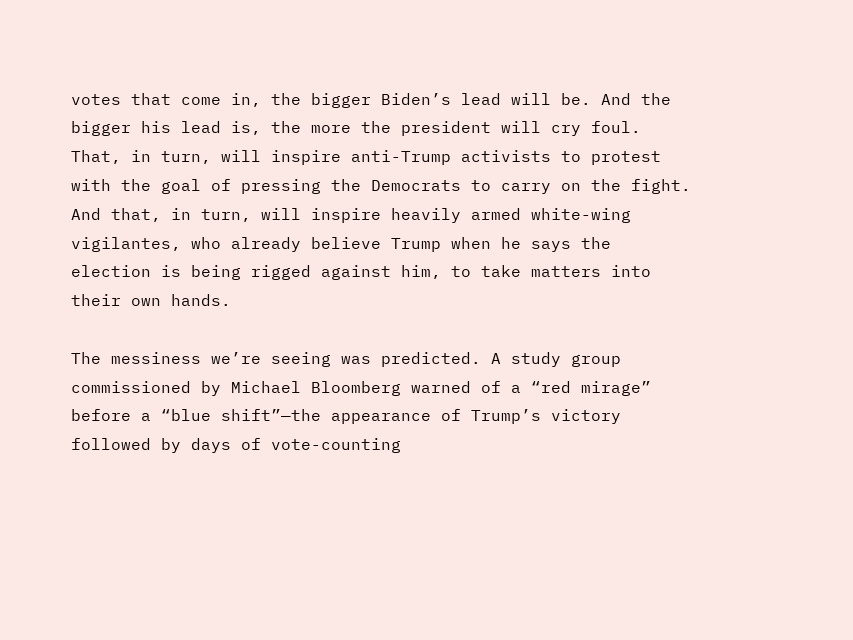votes that come in, the bigger Biden’s lead will be. And the bigger his lead is, the more the president will cry foul. That, in turn, will inspire anti-Trump activists to protest with the goal of pressing the Democrats to carry on the fight. And that, in turn, will inspire heavily armed white-wing vigilantes, who already believe Trump when he says the election is being rigged against him, to take matters into their own hands.

The messiness we’re seeing was predicted. A study group commissioned by Michael Bloomberg warned of a “red mirage” before a “blue shift”—the appearance of Trump’s victory followed by days of vote-counting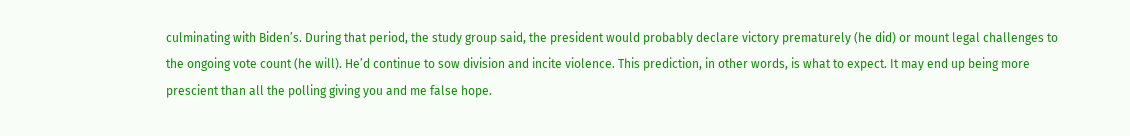culminating with Biden’s. During that period, the study group said, the president would probably declare victory prematurely (he did) or mount legal challenges to the ongoing vote count (he will). He’d continue to sow division and incite violence. This prediction, in other words, is what to expect. It may end up being more prescient than all the polling giving you and me false hope.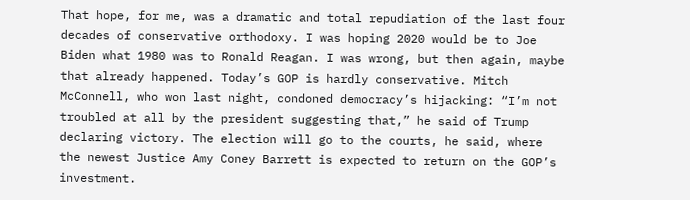That hope, for me, was a dramatic and total repudiation of the last four decades of conservative orthodoxy. I was hoping 2020 would be to Joe Biden what 1980 was to Ronald Reagan. I was wrong, but then again, maybe that already happened. Today’s GOP is hardly conservative. Mitch McConnell, who won last night, condoned democracy’s hijacking: “I’m not troubled at all by the president suggesting that,” he said of Trump declaring victory. The election will go to the courts, he said, where the newest Justice Amy Coney Barrett is expected to return on the GOP’s investment.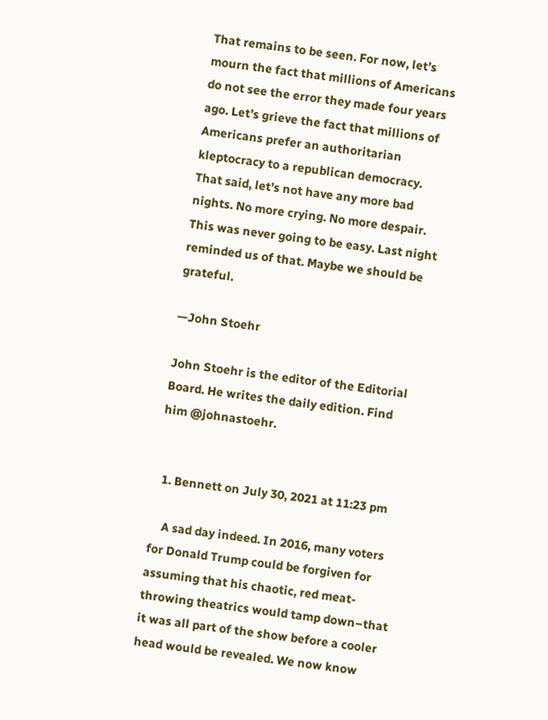That remains to be seen. For now, let’s mourn the fact that millions of Americans do not see the error they made four years ago. Let’s grieve the fact that millions of Americans prefer an authoritarian kleptocracy to a republican democracy. That said, let’s not have any more bad nights. No more crying. No more despair. This was never going to be easy. Last night reminded us of that. Maybe we should be grateful.

—John Stoehr

John Stoehr is the editor of the Editorial Board. He writes the daily edition. Find him @johnastoehr.


  1. Bennett on July 30, 2021 at 11:23 pm

    A sad day indeed. In 2016, many voters for Donald Trump could be forgiven for assuming that his chaotic, red meat-throwing theatrics would tamp down–that it was all part of the show before a cooler head would be revealed. We now know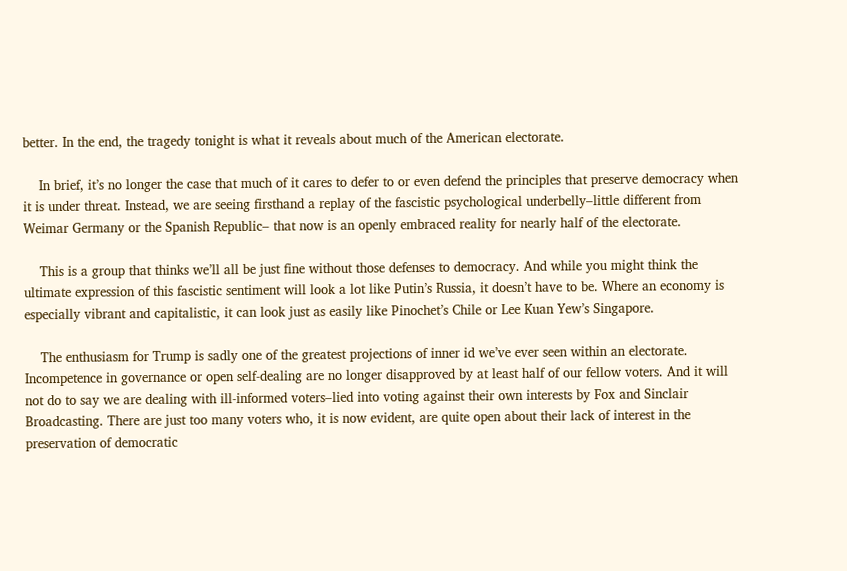better. In the end, the tragedy tonight is what it reveals about much of the American electorate.

    In brief, it’s no longer the case that much of it cares to defer to or even defend the principles that preserve democracy when it is under threat. Instead, we are seeing firsthand a replay of the fascistic psychological underbelly–little different from Weimar Germany or the Spanish Republic– that now is an openly embraced reality for nearly half of the electorate.

    This is a group that thinks we’ll all be just fine without those defenses to democracy. And while you might think the ultimate expression of this fascistic sentiment will look a lot like Putin’s Russia, it doesn’t have to be. Where an economy is especially vibrant and capitalistic, it can look just as easily like Pinochet’s Chile or Lee Kuan Yew’s Singapore.

    The enthusiasm for Trump is sadly one of the greatest projections of inner id we’ve ever seen within an electorate. Incompetence in governance or open self-dealing are no longer disapproved by at least half of our fellow voters. And it will not do to say we are dealing with ill-informed voters–lied into voting against their own interests by Fox and Sinclair Broadcasting. There are just too many voters who, it is now evident, are quite open about their lack of interest in the preservation of democratic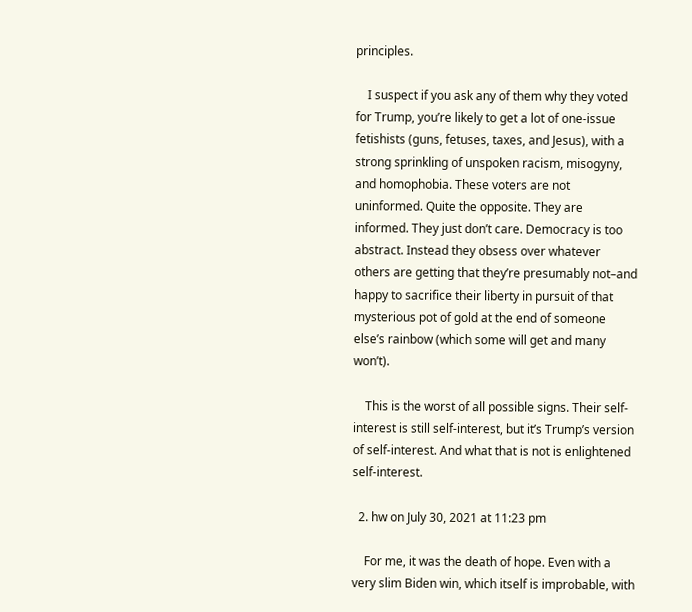principles.

    I suspect if you ask any of them why they voted for Trump, you’re likely to get a lot of one-issue fetishists (guns, fetuses, taxes, and Jesus), with a strong sprinkling of unspoken racism, misogyny, and homophobia. These voters are not uninformed. Quite the opposite. They are informed. They just don’t care. Democracy is too abstract. Instead they obsess over whatever others are getting that they’re presumably not–and happy to sacrifice their liberty in pursuit of that mysterious pot of gold at the end of someone else’s rainbow (which some will get and many won’t).

    This is the worst of all possible signs. Their self-interest is still self-interest, but it’s Trump’s version of self-interest. And what that is not is enlightened self-interest.

  2. hw on July 30, 2021 at 11:23 pm

    For me, it was the death of hope. Even with a very slim Biden win, which itself is improbable, with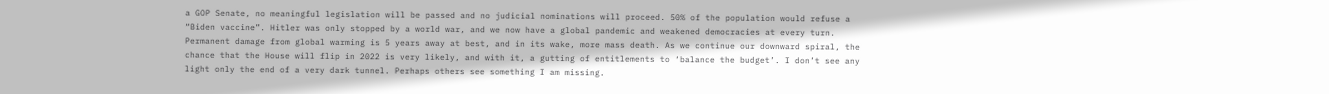a GOP Senate, no meaningful legislation will be passed and no judicial nominations will proceed. 50% of the population would refuse a “Biden vaccine”. Hitler was only stopped by a world war, and we now have a global pandemic and weakened democracies at every turn. Permanent damage from global warming is 5 years away at best, and in its wake, more mass death. As we continue our downward spiral, the chance that the House will flip in 2022 is very likely, and with it, a gutting of entitlements to ‘balance the budget’. I don’t see any light only the end of a very dark tunnel. Perhaps others see something I am missing.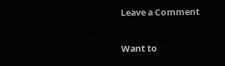Leave a Comment

Want to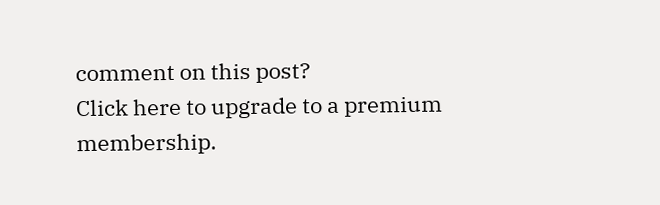comment on this post?
Click here to upgrade to a premium membership.